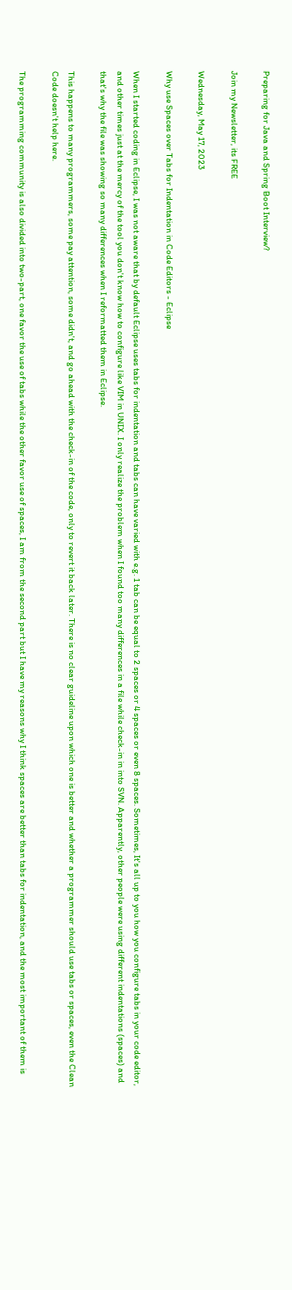Preparing for Java and Spring Boot Interview?

Join my Newsletter, its FREE

Wednesday, May 17, 2023

Why use Spaces over Tabs for Indentation in Code Editors - Eclipse

When I started coding in Eclipse, I was not aware that by default Eclipse uses tabs for indentation and tabs can have varied with e.g. 1 tab can be equal to 2 spaces or 4 spaces or even 8 spaces. Sometimes, It's all up to you how you configure tabs in your code editor, and other times just at the mercy of the tool you don't know how to configure like VIM in UNIX. I only realize the problem when I found too many differences in a file while check-in in into SVN. Apparently, other people were using different indentations (spaces) and that's why the file was showing so many differences when I reformatted them in Eclipse.

This happens to many programmers, some pay attention, some didn't, and go ahead with the check-in of the code, only to revert it back later. There is no clear guideline upon which one is better and whether a programmer should use tabs or spaces, even the Clean Code doesn't help here.

The programming community is also divided into two-part, one favor the use of tabs while the other favor use of spaces, I am from the second part but I have my reasons why I think spaces are better than tabs for indentation, and the most important of them is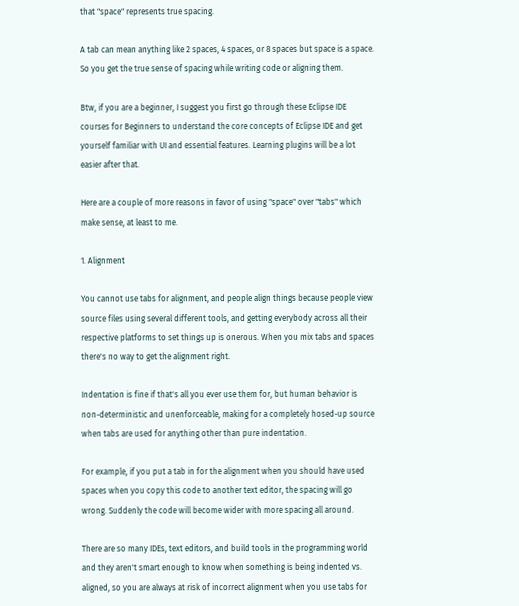that "space" represents true spacing.

A tab can mean anything like 2 spaces, 4 spaces, or 8 spaces but space is a space. So you get the true sense of spacing while writing code or aligning them.

Btw, if you are a beginner, I suggest you first go through these Eclipse IDE courses for Beginners to understand the core concepts of Eclipse IDE and get yourself familiar with UI and essential features. Learning plugins will be a lot easier after that.

Here are a couple of more reasons in favor of using "space" over "tabs" which make sense, at least to me.

1. Alignment

You cannot use tabs for alignment, and people align things because people view source files using several different tools, and getting everybody across all their respective platforms to set things up is onerous. When you mix tabs and spaces there's no way to get the alignment right.

Indentation is fine if that's all you ever use them for, but human behavior is non-deterministic and unenforceable, making for a completely hosed-up source when tabs are used for anything other than pure indentation.

For example, if you put a tab in for the alignment when you should have used spaces when you copy this code to another text editor, the spacing will go wrong. Suddenly the code will become wider with more spacing all around.

There are so many IDEs, text editors, and build tools in the programming world and they aren't smart enough to know when something is being indented vs. aligned, so you are always at risk of incorrect alignment when you use tabs for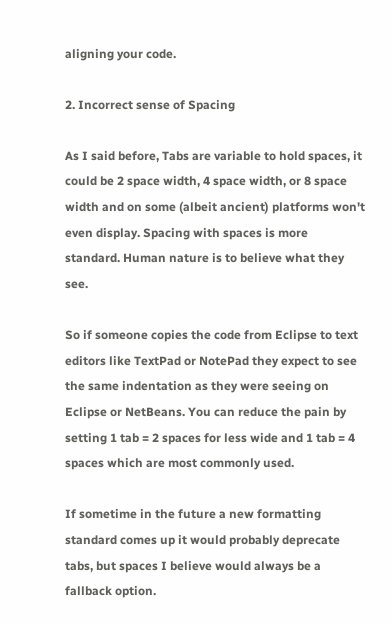aligning your code.

2. Incorrect sense of Spacing

As I said before, Tabs are variable to hold spaces, it could be 2 space width, 4 space width, or 8 space width and on some (albeit ancient) platforms won't even display. Spacing with spaces is more standard. Human nature is to believe what they see.

So if someone copies the code from Eclipse to text editors like TextPad or NotePad they expect to see the same indentation as they were seeing on Eclipse or NetBeans. You can reduce the pain by setting 1 tab = 2 spaces for less wide and 1 tab = 4 spaces which are most commonly used.

If sometime in the future a new formatting standard comes up it would probably deprecate tabs, but spaces I believe would always be a fallback option.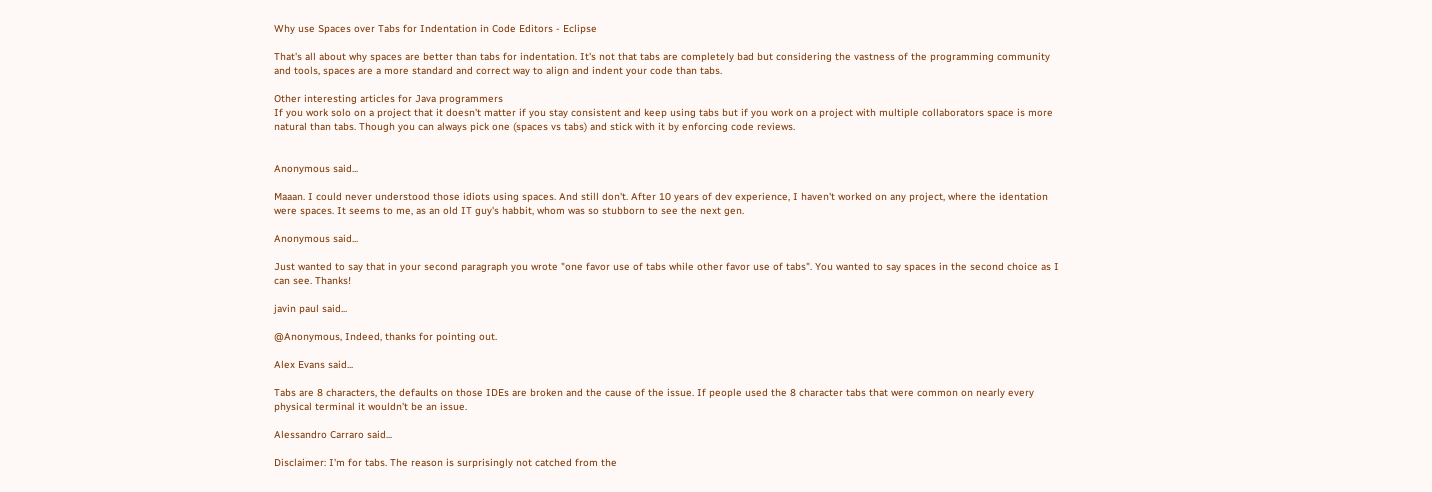Why use Spaces over Tabs for Indentation in Code Editors - Eclipse

That's all about why spaces are better than tabs for indentation. It's not that tabs are completely bad but considering the vastness of the programming community and tools, spaces are a more standard and correct way to align and indent your code than tabs.

Other interesting articles for Java programmers
If you work solo on a project that it doesn't matter if you stay consistent and keep using tabs but if you work on a project with multiple collaborators space is more natural than tabs. Though you can always pick one (spaces vs tabs) and stick with it by enforcing code reviews.


Anonymous said...

Maaan. I could never understood those idiots using spaces. And still don't. After 10 years of dev experience, I haven't worked on any project, where the identation were spaces. It seems to me, as an old IT guy's habbit, whom was so stubborn to see the next gen.

Anonymous said...

Just wanted to say that in your second paragraph you wrote "one favor use of tabs while other favor use of tabs". You wanted to say spaces in the second choice as I can see. Thanks!

javin paul said...

@Anonymous, Indeed, thanks for pointing out.

Alex Evans said...

Tabs are 8 characters, the defaults on those IDEs are broken and the cause of the issue. If people used the 8 character tabs that were common on nearly every physical terminal it wouldn't be an issue.

Alessandro Carraro said...

Disclaimer: I'm for tabs. The reason is surprisingly not catched from the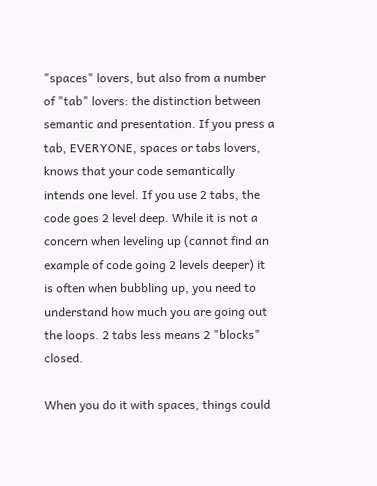"spaces" lovers, but also from a number of "tab" lovers: the distinction between semantic and presentation. If you press a tab, EVERYONE, spaces or tabs lovers, knows that your code semantically intends one level. If you use 2 tabs, the code goes 2 level deep. While it is not a concern when leveling up (cannot find an example of code going 2 levels deeper) it is often when bubbling up, you need to understand how much you are going out the loops. 2 tabs less means 2 "blocks" closed.

When you do it with spaces, things could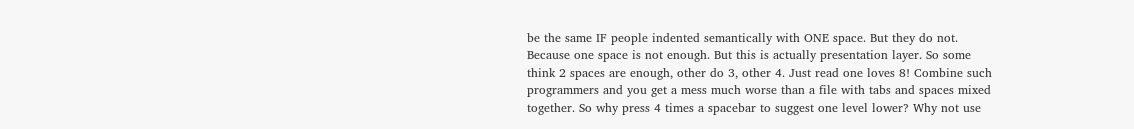be the same IF people indented semantically with ONE space. But they do not. Because one space is not enough. But this is actually presentation layer. So some think 2 spaces are enough, other do 3, other 4. Just read one loves 8! Combine such programmers and you get a mess much worse than a file with tabs and spaces mixed together. So why press 4 times a spacebar to suggest one level lower? Why not use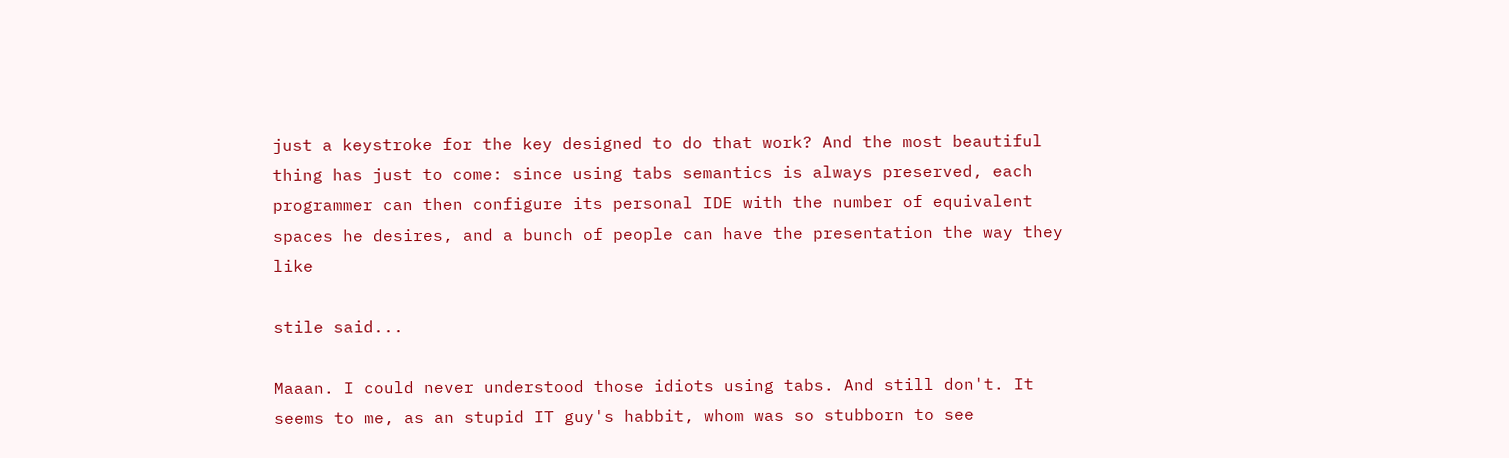just a keystroke for the key designed to do that work? And the most beautiful thing has just to come: since using tabs semantics is always preserved, each programmer can then configure its personal IDE with the number of equivalent spaces he desires, and a bunch of people can have the presentation the way they like

stile said...

Maaan. I could never understood those idiots using tabs. And still don't. It seems to me, as an stupid IT guy's habbit, whom was so stubborn to see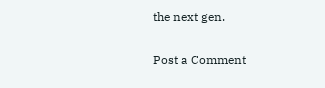the next gen.

Post a Comment